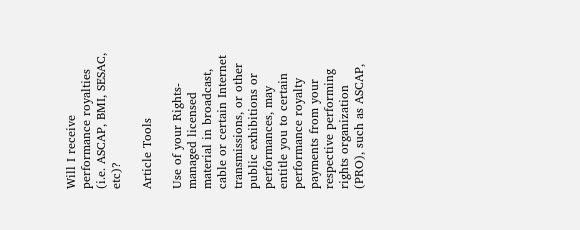Will I receive performance royalties (i.e. ASCAP, BMI, SESAC, etc)?

Article Tools

Use of your Rights-managed licensed material in broadcast, cable or certain Internet transmissions, or other public exhibitions or performances, may entitle you to certain performance royalty payments from your respective performing rights organization (PRO), such as ASCAP,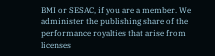BMI or SESAC, if you are a member. We administer the publishing share of the performance royalties that arise from licenses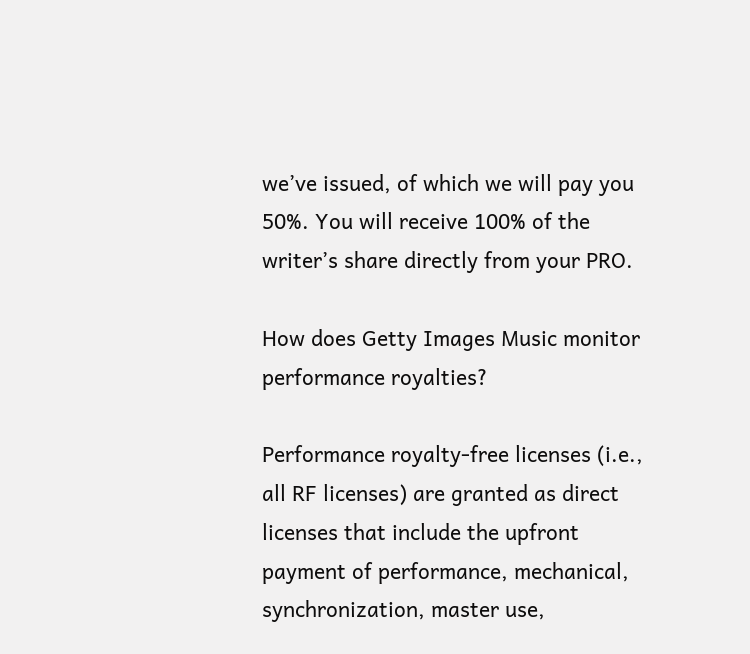we’ve issued, of which we will pay you 50%. You will receive 100% of the writer’s share directly from your PRO.

How does Getty Images Music monitor performance royalties?

Performance royalty-free licenses (i.e., all RF licenses) are granted as direct licenses that include the upfront payment of performance, mechanical, synchronization, master use,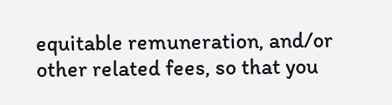equitable remuneration, and/or other related fees, so that you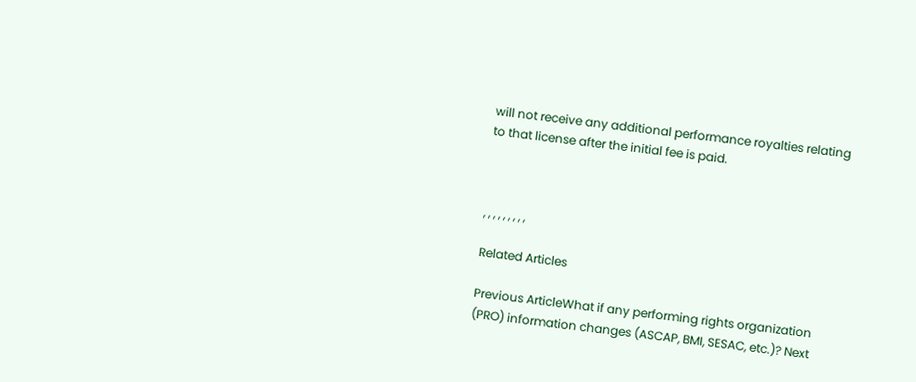will not receive any additional performance royalties relating to that license after the initial fee is paid.



, , , , , , , , ,

Related Articles

Previous ArticleWhat if any performing rights organization (PRO) information changes (ASCAP, BMI, SESAC, etc.)? Next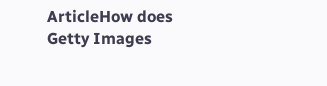ArticleHow does Getty Images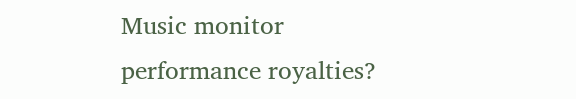Music monitor performance royalties?